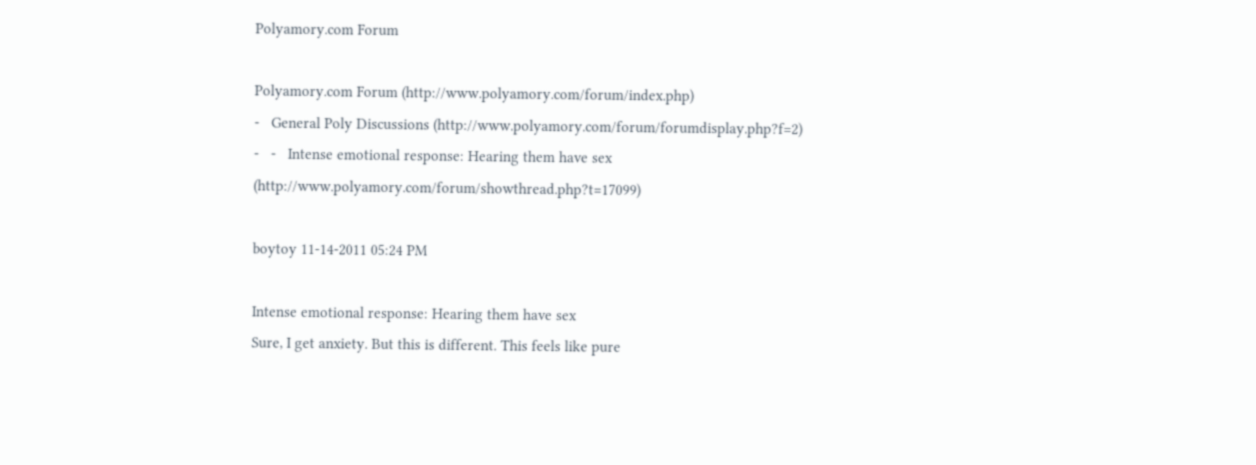Polyamory.com Forum

Polyamory.com Forum (http://www.polyamory.com/forum/index.php)
-   General Poly Discussions (http://www.polyamory.com/forum/forumdisplay.php?f=2)
-   -   Intense emotional response: Hearing them have sex (http://www.polyamory.com/forum/showthread.php?t=17099)

boytoy 11-14-2011 05:24 PM

Intense emotional response: Hearing them have sex
Sure, I get anxiety. But this is different. This feels like pure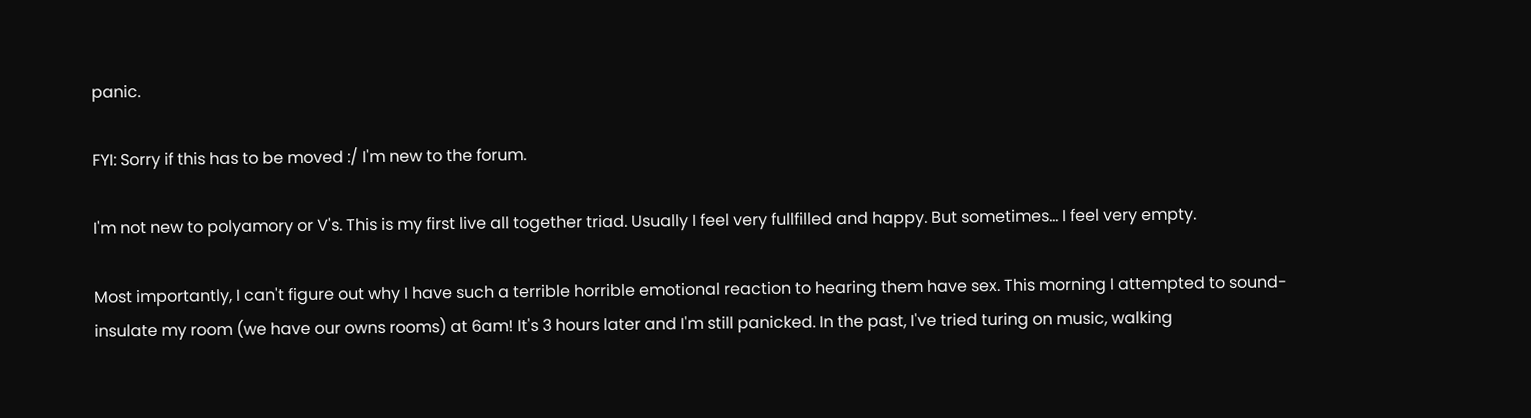panic.

FYI: Sorry if this has to be moved :/ I'm new to the forum.

I'm not new to polyamory or V's. This is my first live all together triad. Usually I feel very fullfilled and happy. But sometimes... I feel very empty.

Most importantly, I can't figure out why I have such a terrible horrible emotional reaction to hearing them have sex. This morning I attempted to sound-insulate my room (we have our owns rooms) at 6am! It's 3 hours later and I'm still panicked. In the past, I've tried turing on music, walking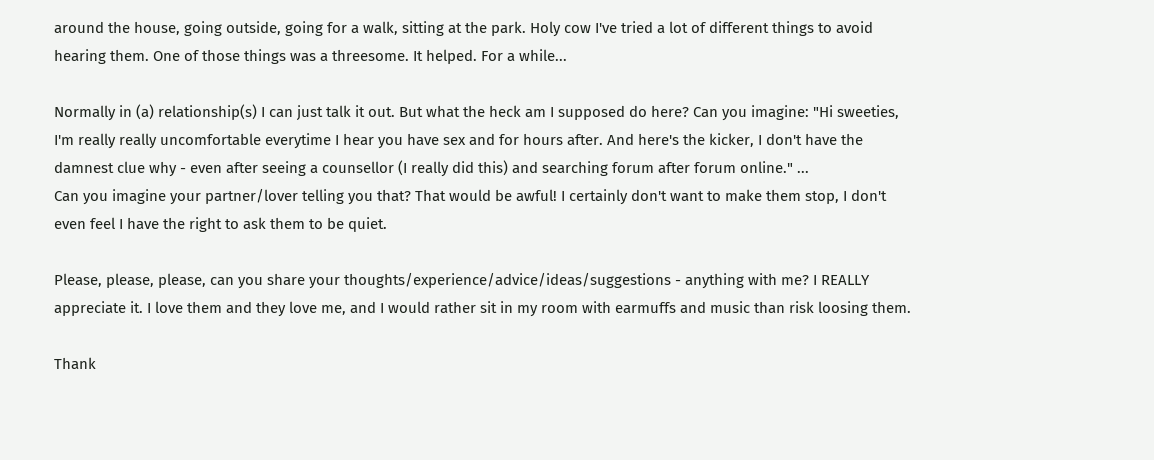around the house, going outside, going for a walk, sitting at the park. Holy cow I've tried a lot of different things to avoid hearing them. One of those things was a threesome. It helped. For a while...

Normally in (a) relationship(s) I can just talk it out. But what the heck am I supposed do here? Can you imagine: "Hi sweeties, I'm really really uncomfortable everytime I hear you have sex and for hours after. And here's the kicker, I don't have the damnest clue why - even after seeing a counsellor (I really did this) and searching forum after forum online." ...
Can you imagine your partner/lover telling you that? That would be awful! I certainly don't want to make them stop, I don't even feel I have the right to ask them to be quiet.

Please, please, please, can you share your thoughts/experience/advice/ideas/suggestions - anything with me? I REALLY appreciate it. I love them and they love me, and I would rather sit in my room with earmuffs and music than risk loosing them.

Thank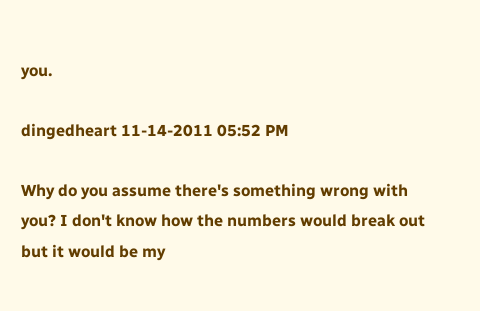you.

dingedheart 11-14-2011 05:52 PM

Why do you assume there's something wrong with you? I don't know how the numbers would break out but it would be my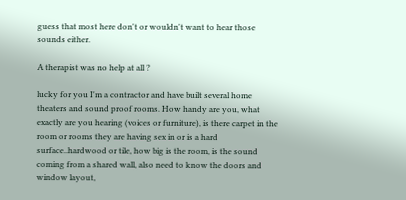guess that most here don't or wouldn't want to hear those sounds either.

A therapist was no help at all ?

lucky for you I'm a contractor and have built several home theaters and sound proof rooms. How handy are you, what exactly are you hearing (voices or furniture), is there carpet in the room or rooms they are having sex in or is a hard surface..hardwood or tile, how big is the room, is the sound coming from a shared wall, also need to know the doors and window layout,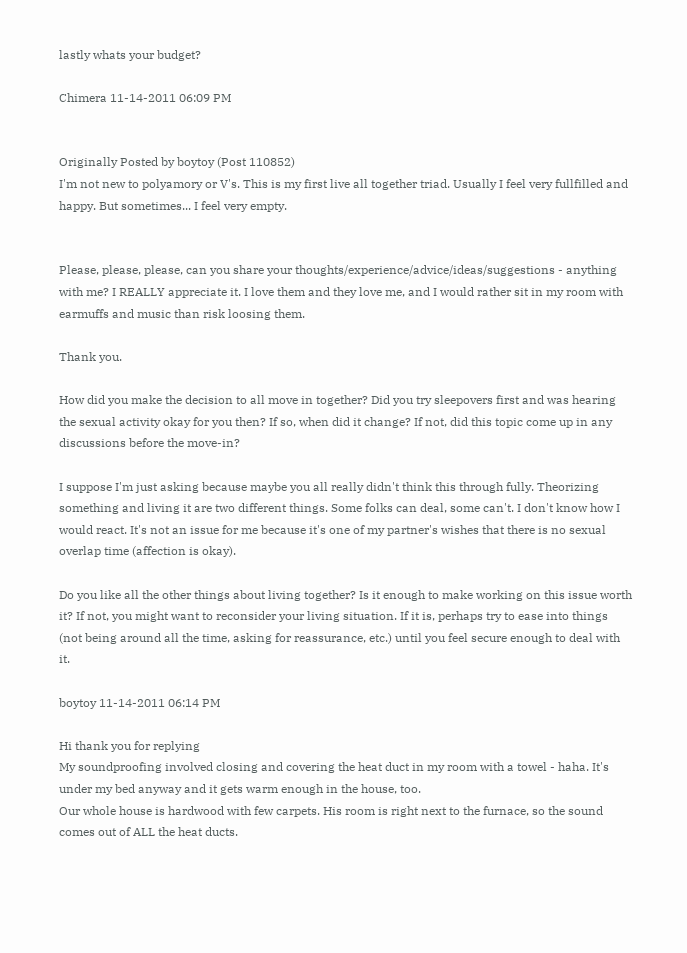lastly whats your budget?

Chimera 11-14-2011 06:09 PM


Originally Posted by boytoy (Post 110852)
I'm not new to polyamory or V's. This is my first live all together triad. Usually I feel very fullfilled and happy. But sometimes... I feel very empty.


Please, please, please, can you share your thoughts/experience/advice/ideas/suggestions - anything with me? I REALLY appreciate it. I love them and they love me, and I would rather sit in my room with earmuffs and music than risk loosing them.

Thank you.

How did you make the decision to all move in together? Did you try sleepovers first and was hearing the sexual activity okay for you then? If so, when did it change? If not, did this topic come up in any discussions before the move-in?

I suppose I'm just asking because maybe you all really didn't think this through fully. Theorizing something and living it are two different things. Some folks can deal, some can't. I don't know how I would react. It's not an issue for me because it's one of my partner's wishes that there is no sexual overlap time (affection is okay).

Do you like all the other things about living together? Is it enough to make working on this issue worth it? If not, you might want to reconsider your living situation. If it is, perhaps try to ease into things (not being around all the time, asking for reassurance, etc.) until you feel secure enough to deal with it.

boytoy 11-14-2011 06:14 PM

Hi thank you for replying
My soundproofing involved closing and covering the heat duct in my room with a towel - haha. It's under my bed anyway and it gets warm enough in the house, too.
Our whole house is hardwood with few carpets. His room is right next to the furnace, so the sound comes out of ALL the heat ducts.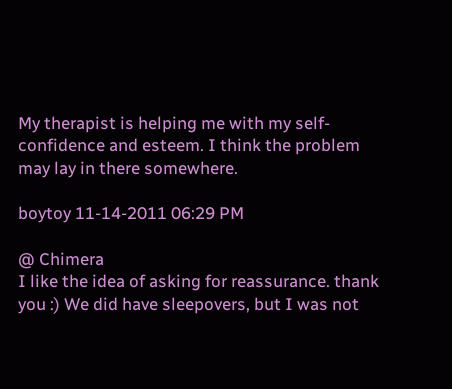My therapist is helping me with my self-confidence and esteem. I think the problem may lay in there somewhere.

boytoy 11-14-2011 06:29 PM

@ Chimera
I like the idea of asking for reassurance. thank you :) We did have sleepovers, but I was not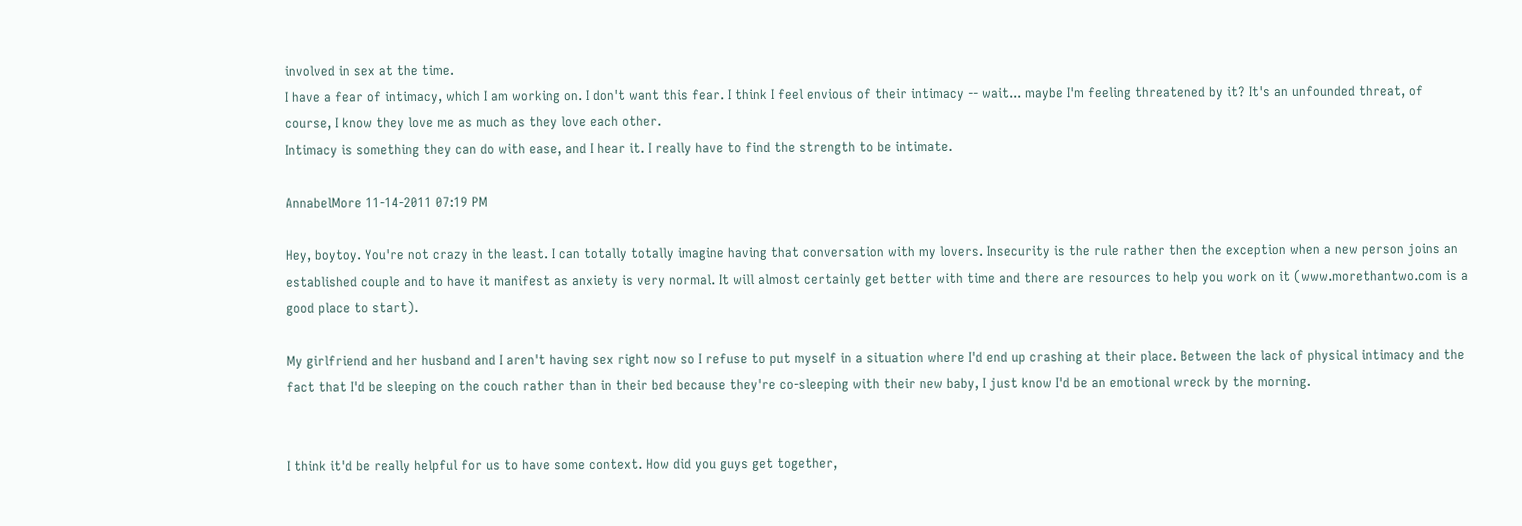involved in sex at the time.
I have a fear of intimacy, which I am working on. I don't want this fear. I think I feel envious of their intimacy -- wait... maybe I'm feeling threatened by it? It's an unfounded threat, of course, I know they love me as much as they love each other.
Intimacy is something they can do with ease, and I hear it. I really have to find the strength to be intimate.

AnnabelMore 11-14-2011 07:19 PM

Hey, boytoy. You're not crazy in the least. I can totally totally imagine having that conversation with my lovers. Insecurity is the rule rather then the exception when a new person joins an established couple and to have it manifest as anxiety is very normal. It will almost certainly get better with time and there are resources to help you work on it (www.morethantwo.com is a good place to start).

My girlfriend and her husband and I aren't having sex right now so I refuse to put myself in a situation where I'd end up crashing at their place. Between the lack of physical intimacy and the fact that I'd be sleeping on the couch rather than in their bed because they're co-sleeping with their new baby, I just know I'd be an emotional wreck by the morning.


I think it'd be really helpful for us to have some context. How did you guys get together,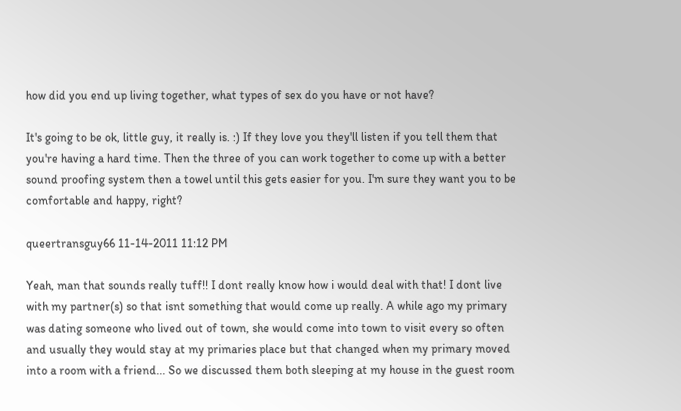how did you end up living together, what types of sex do you have or not have?

It's going to be ok, little guy, it really is. :) If they love you they'll listen if you tell them that you're having a hard time. Then the three of you can work together to come up with a better sound proofing system then a towel until this gets easier for you. I'm sure they want you to be comfortable and happy, right?

queertransguy66 11-14-2011 11:12 PM

Yeah, man that sounds really tuff!! I dont really know how i would deal with that! I dont live with my partner(s) so that isnt something that would come up really. A while ago my primary was dating someone who lived out of town, she would come into town to visit every so often and usually they would stay at my primaries place but that changed when my primary moved into a room with a friend... So we discussed them both sleeping at my house in the guest room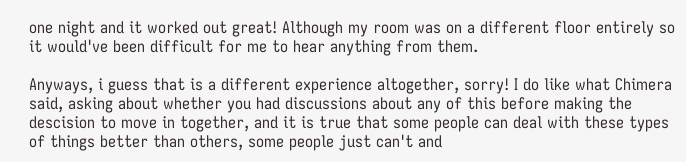one night and it worked out great! Although my room was on a different floor entirely so it would've been difficult for me to hear anything from them.

Anyways, i guess that is a different experience altogether, sorry! I do like what Chimera said, asking about whether you had discussions about any of this before making the descision to move in together, and it is true that some people can deal with these types of things better than others, some people just can't and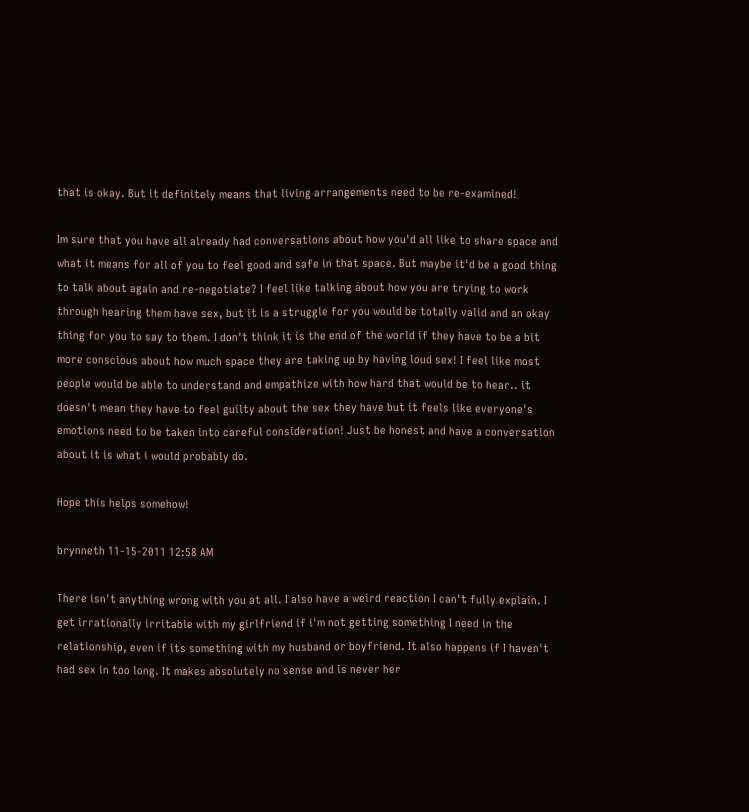that is okay. But it definitely means that living arrangements need to be re-examined!

Im sure that you have all already had conversations about how you'd all like to share space and what it means for all of you to feel good and safe in that space. But maybe it'd be a good thing to talk about again and re-negotiate? I feel like talking about how you are trying to work through hearing them have sex, but it is a struggle for you would be totally valid and an okay thing for you to say to them. I don't think it is the end of the world if they have to be a bit more conscious about how much space they are taking up by having loud sex! I feel like most people would be able to understand and empathize with how hard that would be to hear.. it doesn't mean they have to feel guilty about the sex they have but it feels like everyone's emotions need to be taken into careful consideration! Just be honest and have a conversation about it is what i would probably do.

Hope this helps somehow!

brynneth 11-15-2011 12:58 AM

There isn't anything wrong with you at all. I also have a weird reaction I can't fully explain. I get irrationally irritable with my girlfriend if i'm not getting something I need in the relationship, even if its something with my husband or boyfriend. It also happens if I haven't had sex in too long. It makes absolutely no sense and is never her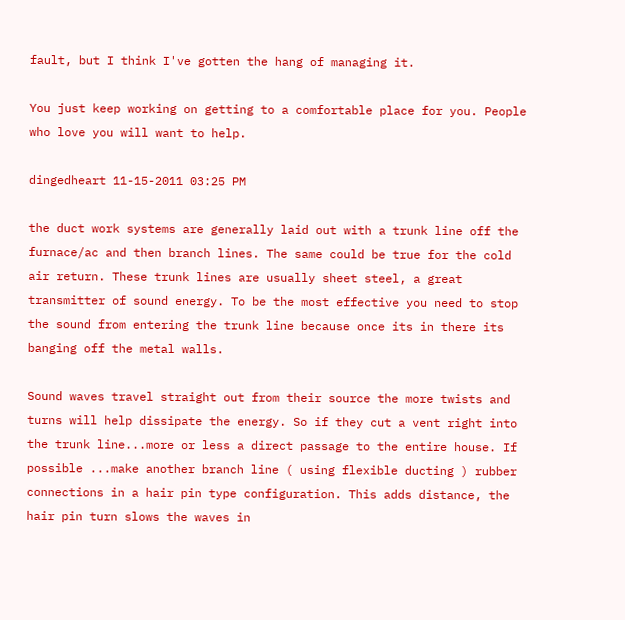fault, but I think I've gotten the hang of managing it.

You just keep working on getting to a comfortable place for you. People who love you will want to help.

dingedheart 11-15-2011 03:25 PM

the duct work systems are generally laid out with a trunk line off the furnace/ac and then branch lines. The same could be true for the cold air return. These trunk lines are usually sheet steel, a great transmitter of sound energy. To be the most effective you need to stop the sound from entering the trunk line because once its in there its banging off the metal walls.

Sound waves travel straight out from their source the more twists and turns will help dissipate the energy. So if they cut a vent right into the trunk line...more or less a direct passage to the entire house. If possible ...make another branch line ( using flexible ducting ) rubber connections in a hair pin type configuration. This adds distance, the hair pin turn slows the waves in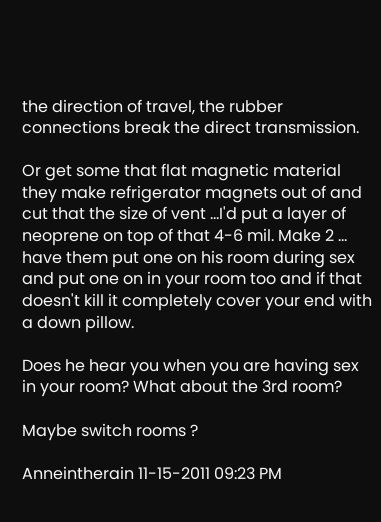the direction of travel, the rubber connections break the direct transmission.

Or get some that flat magnetic material they make refrigerator magnets out of and cut that the size of vent ...I'd put a layer of neoprene on top of that 4-6 mil. Make 2 ... have them put one on his room during sex and put one on in your room too and if that doesn't kill it completely cover your end with a down pillow.

Does he hear you when you are having sex in your room? What about the 3rd room?

Maybe switch rooms ?

Anneintherain 11-15-2011 09:23 PM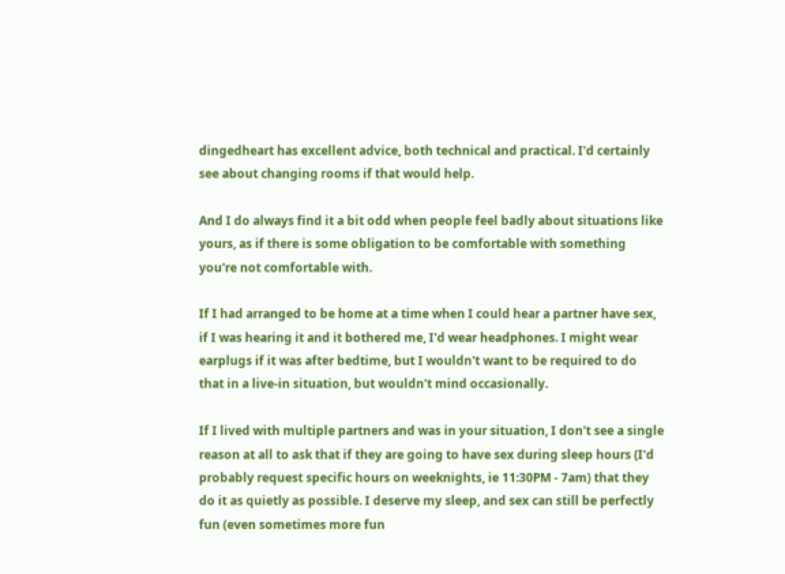dingedheart has excellent advice, both technical and practical. I'd certainly see about changing rooms if that would help.

And I do always find it a bit odd when people feel badly about situations like yours, as if there is some obligation to be comfortable with something you're not comfortable with.

If I had arranged to be home at a time when I could hear a partner have sex, if I was hearing it and it bothered me, I'd wear headphones. I might wear earplugs if it was after bedtime, but I wouldn't want to be required to do that in a live-in situation, but wouldn't mind occasionally.

If I lived with multiple partners and was in your situation, I don't see a single reason at all to ask that if they are going to have sex during sleep hours (I'd probably request specific hours on weeknights, ie 11:30PM - 7am) that they do it as quietly as possible. I deserve my sleep, and sex can still be perfectly fun (even sometimes more fun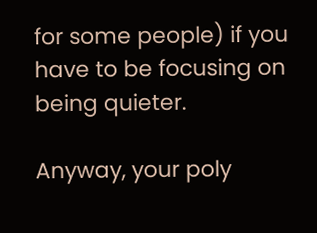for some people) if you have to be focusing on being quieter.

Anyway, your poly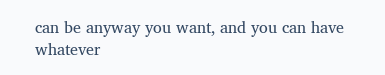can be anyway you want, and you can have whatever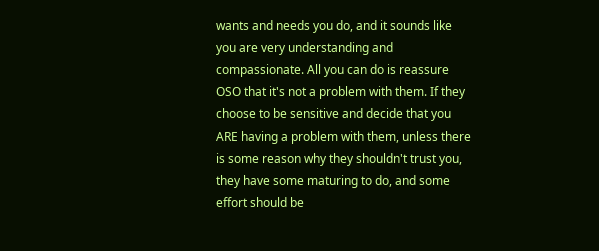wants and needs you do, and it sounds like you are very understanding and compassionate. All you can do is reassure OSO that it's not a problem with them. If they choose to be sensitive and decide that you ARE having a problem with them, unless there is some reason why they shouldn't trust you, they have some maturing to do, and some effort should be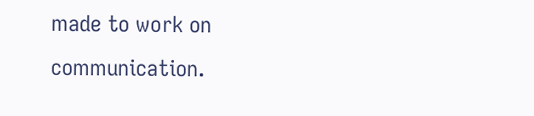made to work on communication.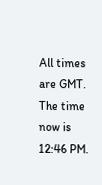All times are GMT. The time now is 12:46 PM.